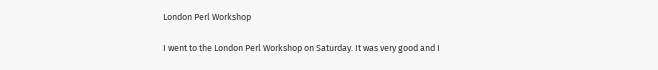London Perl Workshop

I went to the London Perl Workshop on Saturday. It was very good and I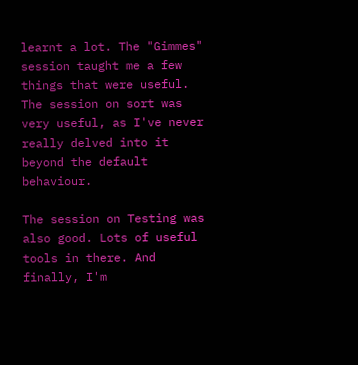learnt a lot. The "Gimmes" session taught me a few things that were useful. The session on sort was very useful, as I've never really delved into it beyond the default behaviour.

The session on Testing was also good. Lots of useful tools in there. And finally, I'm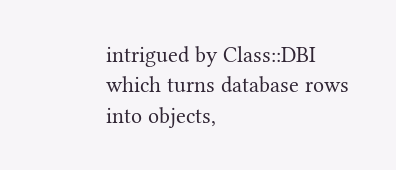intrigued by Class::DBI which turns database rows into objects,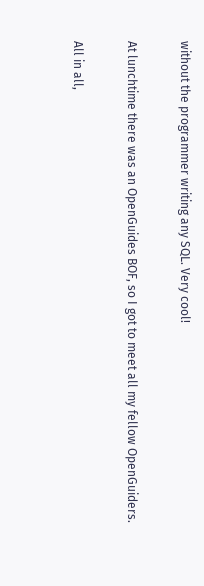without the programmer writing any SQL. Very cool!

At lunchtime there was an OpenGuides BOF, so I got to meet all my fellow OpenGuiders.

All in all,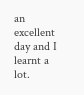an excellent day and I learnt a lot.